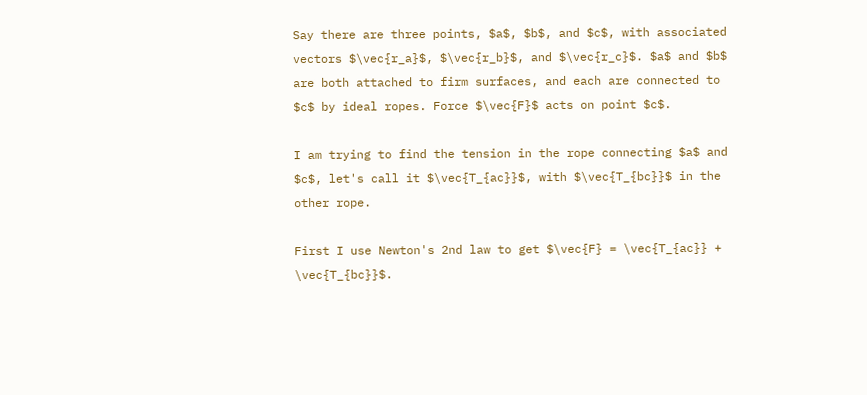Say there are three points, $a$, $b$, and $c$, with associated vectors $\vec{r_a}$, $\vec{r_b}$, and $\vec{r_c}$. $a$ and $b$ are both attached to firm surfaces, and each are connected to $c$ by ideal ropes. Force $\vec{F}$ acts on point $c$.

I am trying to find the tension in the rope connecting $a$ and $c$, let's call it $\vec{T_{ac}}$, with $\vec{T_{bc}}$ in the other rope.

First I use Newton's 2nd law to get $\vec{F} = \vec{T_{ac}} + \vec{T_{bc}}$.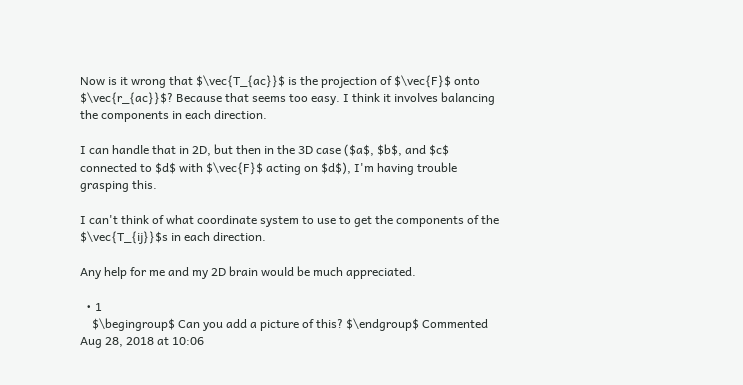Now is it wrong that $\vec{T_{ac}}$ is the projection of $\vec{F}$ onto $\vec{r_{ac}}$? Because that seems too easy. I think it involves balancing the components in each direction.

I can handle that in 2D, but then in the 3D case ($a$, $b$, and $c$ connected to $d$ with $\vec{F}$ acting on $d$), I'm having trouble grasping this.

I can't think of what coordinate system to use to get the components of the $\vec{T_{ij}}$s in each direction.

Any help for me and my 2D brain would be much appreciated.

  • 1
    $\begingroup$ Can you add a picture of this? $\endgroup$ Commented Aug 28, 2018 at 10:06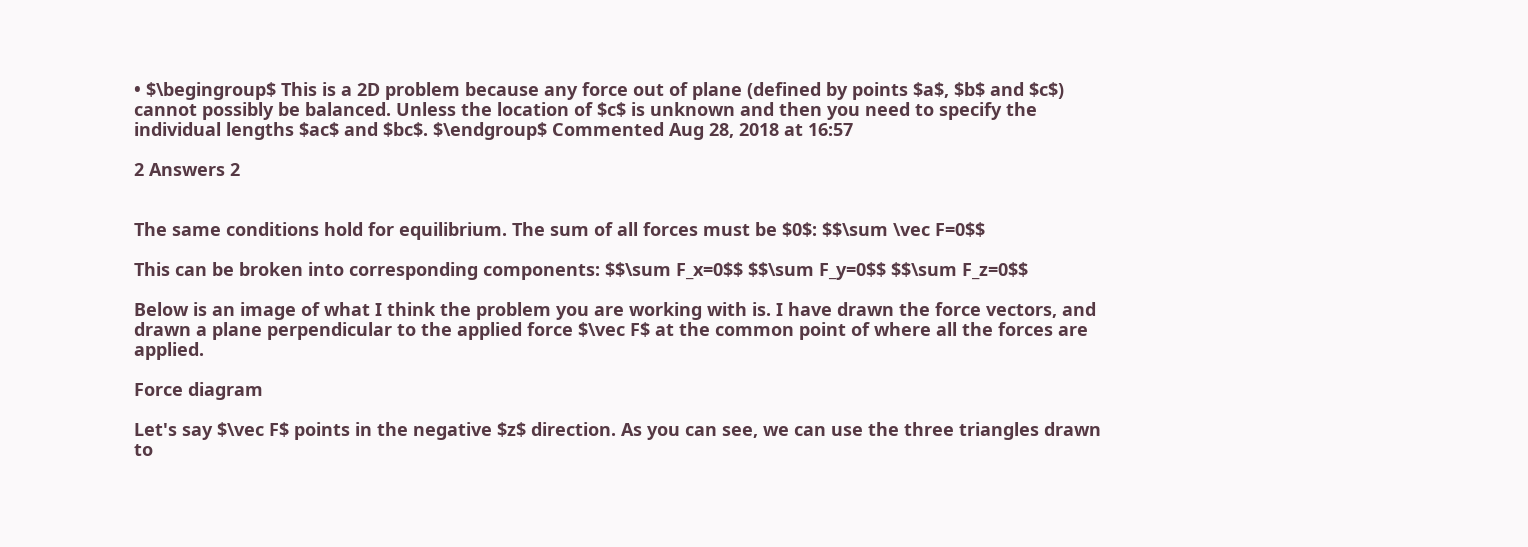• $\begingroup$ This is a 2D problem because any force out of plane (defined by points $a$, $b$ and $c$) cannot possibly be balanced. Unless the location of $c$ is unknown and then you need to specify the individual lengths $ac$ and $bc$. $\endgroup$ Commented Aug 28, 2018 at 16:57

2 Answers 2


The same conditions hold for equilibrium. The sum of all forces must be $0$: $$\sum \vec F=0$$

This can be broken into corresponding components: $$\sum F_x=0$$ $$\sum F_y=0$$ $$\sum F_z=0$$

Below is an image of what I think the problem you are working with is. I have drawn the force vectors, and drawn a plane perpendicular to the applied force $\vec F$ at the common point of where all the forces are applied.

Force diagram

Let's say $\vec F$ points in the negative $z$ direction. As you can see, we can use the three triangles drawn to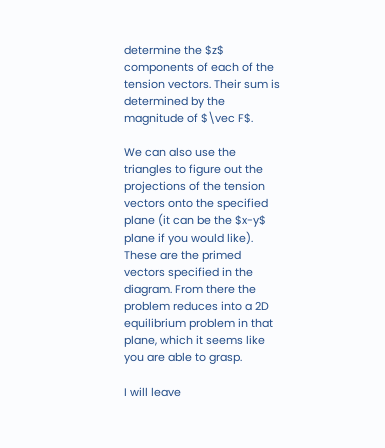determine the $z$ components of each of the tension vectors. Their sum is determined by the magnitude of $\vec F$.

We can also use the triangles to figure out the projections of the tension vectors onto the specified plane (it can be the $x-y$ plane if you would like). These are the primed vectors specified in the diagram. From there the problem reduces into a 2D equilibrium problem in that plane, which it seems like you are able to grasp.

I will leave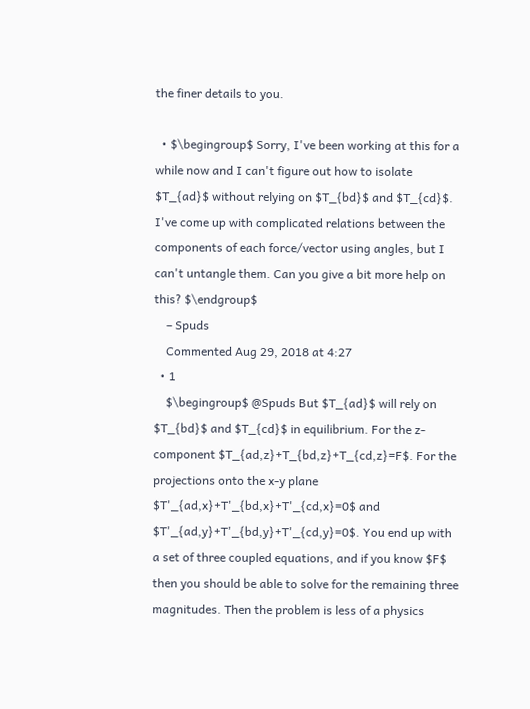the finer details to you.

  • $\begingroup$ Sorry, I've been working at this for a while now and I can't figure out how to isolate $T_{ad}$ without relying on $T_{bd}$ and $T_{cd}$. I've come up with complicated relations between the components of each force/vector using angles, but I can't untangle them. Can you give a bit more help on this? $\endgroup$
    – Spuds
    Commented Aug 29, 2018 at 4:27
  • 1
    $\begingroup$ @Spuds But $T_{ad}$ will rely on $T_{bd}$ and $T_{cd}$ in equilibrium. For the z-component $T_{ad,z}+T_{bd,z}+T_{cd,z}=F$. For the projections onto the x-y plane $T'_{ad,x}+T'_{bd,x}+T'_{cd,x}=0$ and $T'_{ad,y}+T'_{bd,y}+T'_{cd,y}=0$. You end up with a set of three coupled equations, and if you know $F$ then you should be able to solve for the remaining three magnitudes. Then the problem is less of a physics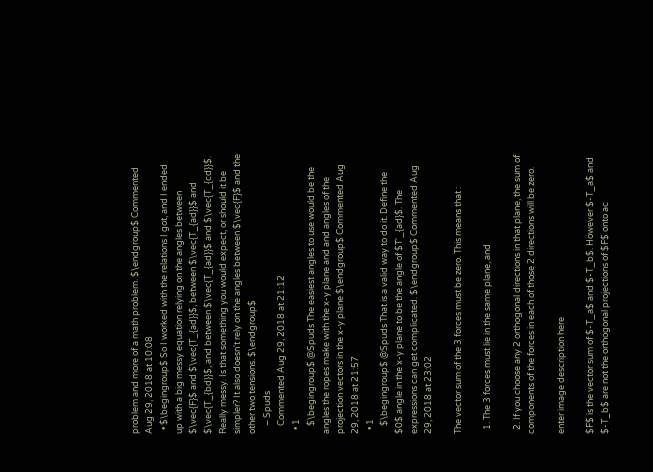problem and more of a math problem. $\endgroup$ Commented Aug 29, 2018 at 10:08
  • $\begingroup$ So I worked with the relations I got, and I ended up with a big messy equation relying on the angles between $\vec{F}$ and $\vec{T_{ad}}$, between $\vec{T_{ad}}$ and $\vec{T_{bd}}$, and between $\vec{T_{ad}}$ and $\vec{T_{cd}}$. Really messy. Is that something you would expect, or should it be simpler? It also doesn't rely on the angles between $\vec{F}$ and the other two tensions. $\endgroup$
    – Spuds
    Commented Aug 29, 2018 at 21:12
  • 1
    $\begingroup$ @Spuds The easiest angles to use would be the angles the ropes make with the x-y plane and and angles of the projection vectors in the x-y plane $\endgroup$ Commented Aug 29, 2018 at 21:57
  • 1
    $\begingroup$ @Spuds That is a valid way to do it. Define the $0$ angle in the x-y plane to be the angle of $T'_{ad}$. The expressions can get complicated. $\endgroup$ Commented Aug 29, 2018 at 23:02

The vector sum of the 3 forces must be zero. This means that :

  1. The 3 forces must lie in the same plane, and

  2. If you choose any 2 orthogonal directions in that plane, the sum of components of the forces in each of those 2 directions will be zero.

enter image description here

$F$ is the vector sum of $-T_a$ and $-T_b$. However $-T_a$ and $-T_b$ are not the orthogonal projections of $F$ onto ac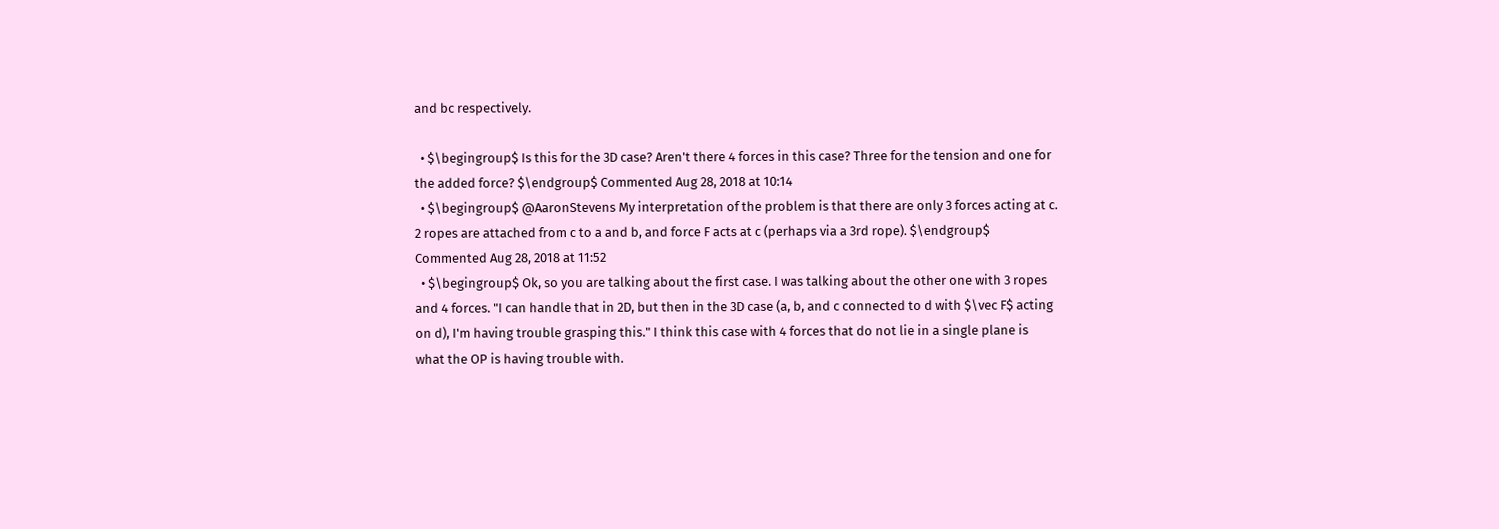and bc respectively.

  • $\begingroup$ Is this for the 3D case? Aren't there 4 forces in this case? Three for the tension and one for the added force? $\endgroup$ Commented Aug 28, 2018 at 10:14
  • $\begingroup$ @AaronStevens My interpretation of the problem is that there are only 3 forces acting at c. 2 ropes are attached from c to a and b, and force F acts at c (perhaps via a 3rd rope). $\endgroup$ Commented Aug 28, 2018 at 11:52
  • $\begingroup$ Ok, so you are talking about the first case. I was talking about the other one with 3 ropes and 4 forces. "I can handle that in 2D, but then in the 3D case (a, b, and c connected to d with $\vec F$ acting on d), I'm having trouble grasping this." I think this case with 4 forces that do not lie in a single plane is what the OP is having trouble with.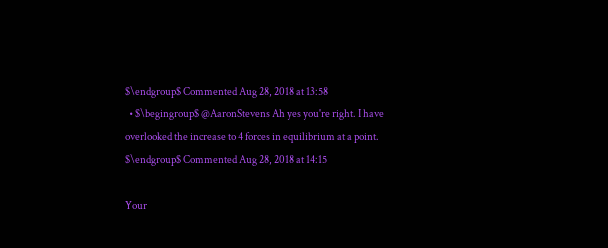$\endgroup$ Commented Aug 28, 2018 at 13:58
  • $\begingroup$ @AaronStevens Ah yes you're right. I have overlooked the increase to 4 forces in equilibrium at a point. $\endgroup$ Commented Aug 28, 2018 at 14:15

Your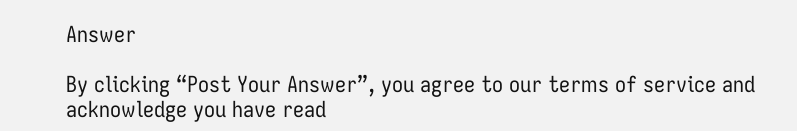Answer

By clicking “Post Your Answer”, you agree to our terms of service and acknowledge you have read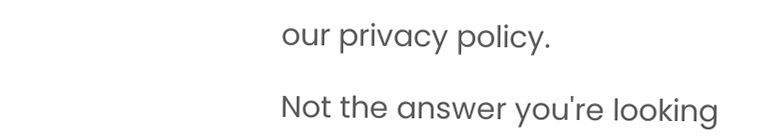our privacy policy.

Not the answer you're looking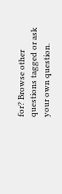for? Browse other questions tagged or ask your own question.